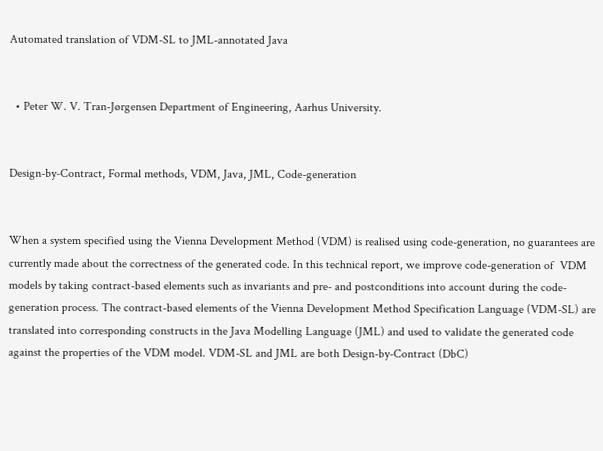Automated translation of VDM-SL to JML-annotated Java


  • Peter W. V. Tran-Jørgensen Department of Engineering, Aarhus University.


Design-by-Contract, Formal methods, VDM, Java, JML, Code-generation


When a system specified using the Vienna Development Method (VDM) is realised using code-generation, no guarantees are currently made about the correctness of the generated code. In this technical report, we improve code-generation of  VDM models by taking contract-based elements such as invariants and pre- and postconditions into account during the code-generation process. The contract-based elements of the Vienna Development Method Specification Language (VDM-SL) are translated into corresponding constructs in the Java Modelling Language (JML) and used to validate the generated code against the properties of the VDM model. VDM-SL and JML are both Design-by-Contract (DbC)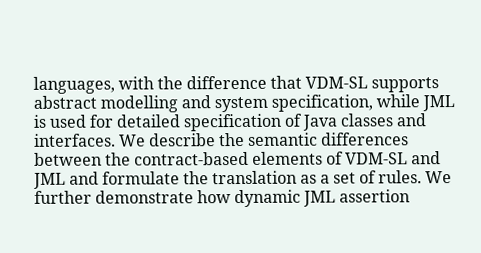languages, with the difference that VDM-SL supports abstract modelling and system specification, while JML is used for detailed specification of Java classes and interfaces. We describe the semantic differences between the contract-based elements of VDM-SL and JML and formulate the translation as a set of rules. We further demonstrate how dynamic JML assertion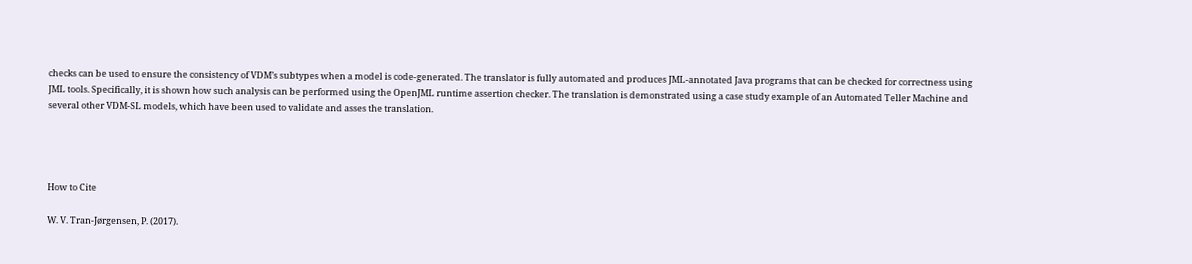checks can be used to ensure the consistency of VDM’s subtypes when a model is code-generated. The translator is fully automated and produces JML-annotated Java programs that can be checked for correctness using JML tools. Specifically, it is shown how such analysis can be performed using the OpenJML runtime assertion checker. The translation is demonstrated using a case study example of an Automated Teller Machine and several other VDM-SL models, which have been used to validate and asses the translation.




How to Cite

W. V. Tran-Jørgensen, P. (2017).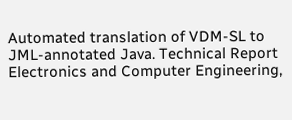Automated translation of VDM-SL to JML-annotated Java. Technical Report Electronics and Computer Engineering,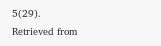5(29). Retrieved from